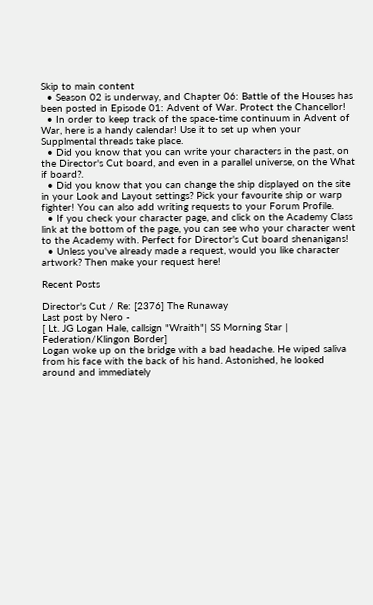Skip to main content
  • Season 02 is underway, and Chapter 06: Battle of the Houses has been posted in Episode 01: Advent of War. Protect the Chancellor!
  • In order to keep track of the space-time continuum in Advent of War, here is a handy calendar! Use it to set up when your Supplmental threads take place.
  • Did you know that you can write your characters in the past, on the Director's Cut board, and even in a parallel universe, on the What if board?.
  • Did you know that you can change the ship displayed on the site in your Look and Layout settings? Pick your favourite ship or warp fighter! You can also add writing requests to your Forum Profile.
  • If you check your character page, and click on the Academy Class link at the bottom of the page, you can see who your character went to the Academy with. Perfect for Director's Cut board shenanigans!
  • Unless you've already made a request, would you like character artwork? Then make your request here!

Recent Posts

Director's Cut / Re: [2376] The Runaway
Last post by Nero -
[ Lt. JG Logan Hale, callsign "Wraith"| SS Morning Star | Federation/Klingon Border]
Logan woke up on the bridge with a bad headache. He wiped saliva from his face with the back of his hand. Astonished, he looked around and immediately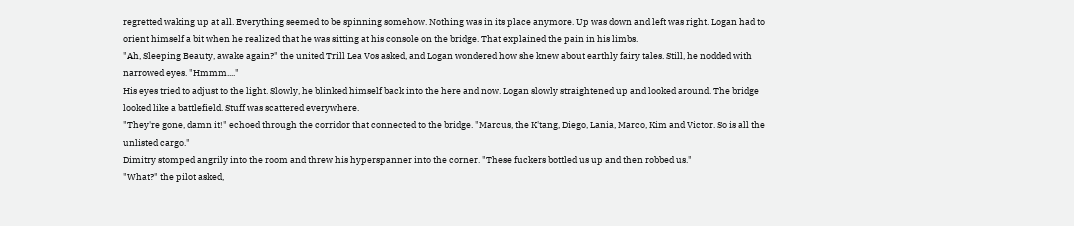regretted waking up at all. Everything seemed to be spinning somehow. Nothing was in its place anymore. Up was down and left was right. Logan had to orient himself a bit when he realized that he was sitting at his console on the bridge. That explained the pain in his limbs.
"Ah, Sleeping Beauty, awake again?" the united Trill Lea Vos asked, and Logan wondered how she knew about earthly fairy tales. Still, he nodded with narrowed eyes. "Hmmm...."
His eyes tried to adjust to the light. Slowly, he blinked himself back into the here and now. Logan slowly straightened up and looked around. The bridge looked like a battlefield. Stuff was scattered everywhere.
"They're gone, damn it!" echoed through the corridor that connected to the bridge. "Marcus, the K'tang, Diego, Lania, Marco, Kim and Victor. So is all the unlisted cargo."
Dimitry stomped angrily into the room and threw his hyperspanner into the corner. "These fuckers bottled us up and then robbed us."
"What?" the pilot asked,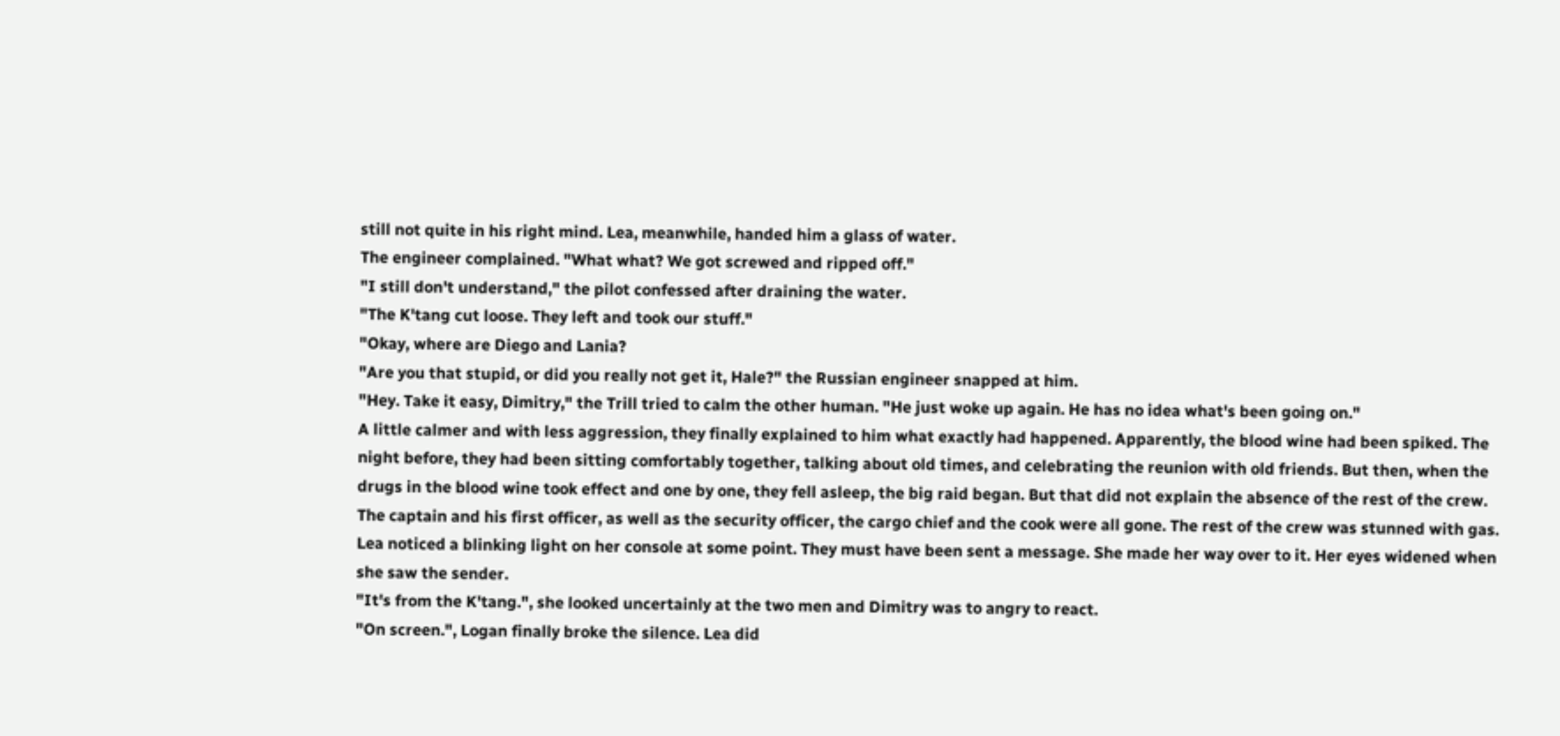still not quite in his right mind. Lea, meanwhile, handed him a glass of water.
The engineer complained. "What what? We got screwed and ripped off."
"I still don't understand," the pilot confessed after draining the water.
"The K'tang cut loose. They left and took our stuff."
"Okay, where are Diego and Lania?
"Are you that stupid, or did you really not get it, Hale?" the Russian engineer snapped at him.
"Hey. Take it easy, Dimitry," the Trill tried to calm the other human. "He just woke up again. He has no idea what's been going on."
A little calmer and with less aggression, they finally explained to him what exactly had happened. Apparently, the blood wine had been spiked. The night before, they had been sitting comfortably together, talking about old times, and celebrating the reunion with old friends. But then, when the drugs in the blood wine took effect and one by one, they fell asleep, the big raid began. But that did not explain the absence of the rest of the crew. The captain and his first officer, as well as the security officer, the cargo chief and the cook were all gone. The rest of the crew was stunned with gas.
Lea noticed a blinking light on her console at some point. They must have been sent a message. She made her way over to it. Her eyes widened when she saw the sender.
"It's from the K'tang.", she looked uncertainly at the two men and Dimitry was to angry to react.
"On screen.", Logan finally broke the silence. Lea did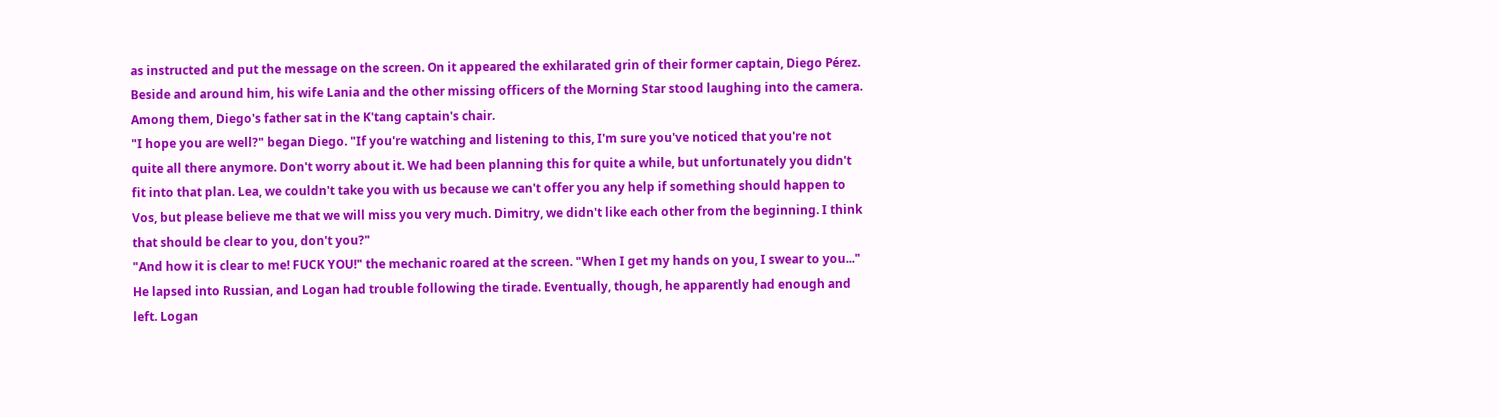as instructed and put the message on the screen. On it appeared the exhilarated grin of their former captain, Diego Pérez. Beside and around him, his wife Lania and the other missing officers of the Morning Star stood laughing into the camera. Among them, Diego's father sat in the K'tang captain's chair.
"I hope you are well?" began Diego. "If you're watching and listening to this, I'm sure you've noticed that you're not quite all there anymore. Don't worry about it. We had been planning this for quite a while, but unfortunately you didn't fit into that plan. Lea, we couldn't take you with us because we can't offer you any help if something should happen to Vos, but please believe me that we will miss you very much. Dimitry, we didn't like each other from the beginning. I think that should be clear to you, don't you?"
"And how it is clear to me! FUCK YOU!" the mechanic roared at the screen. "When I get my hands on you, I swear to you..." He lapsed into Russian, and Logan had trouble following the tirade. Eventually, though, he apparently had enough and left. Logan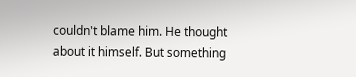couldn't blame him. He thought about it himself. But something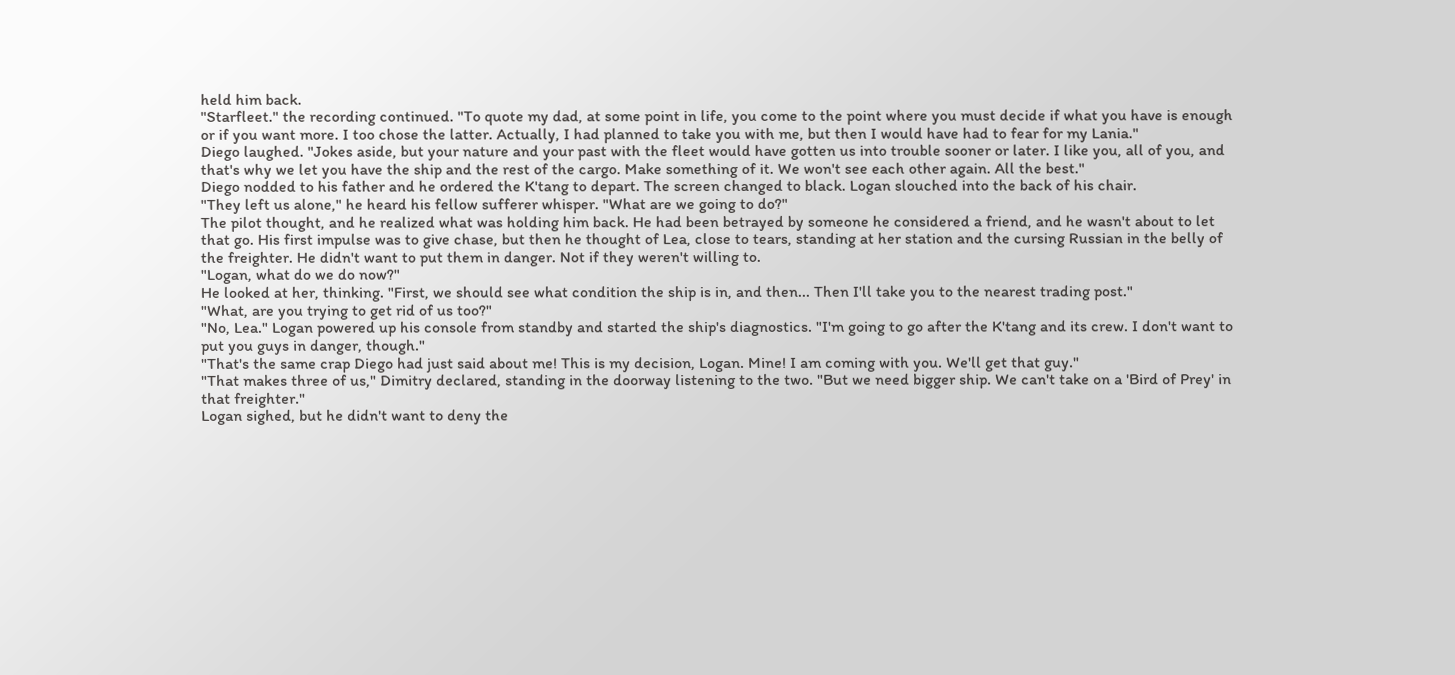held him back.
"Starfleet." the recording continued. "To quote my dad, at some point in life, you come to the point where you must decide if what you have is enough or if you want more. I too chose the latter. Actually, I had planned to take you with me, but then I would have had to fear for my Lania."
Diego laughed. "Jokes aside, but your nature and your past with the fleet would have gotten us into trouble sooner or later. I like you, all of you, and that's why we let you have the ship and the rest of the cargo. Make something of it. We won't see each other again. All the best."
Diego nodded to his father and he ordered the K'tang to depart. The screen changed to black. Logan slouched into the back of his chair.
"They left us alone," he heard his fellow sufferer whisper. "What are we going to do?"
The pilot thought, and he realized what was holding him back. He had been betrayed by someone he considered a friend, and he wasn't about to let that go. His first impulse was to give chase, but then he thought of Lea, close to tears, standing at her station and the cursing Russian in the belly of the freighter. He didn't want to put them in danger. Not if they weren't willing to.
"Logan, what do we do now?"
He looked at her, thinking. "First, we should see what condition the ship is in, and then... Then I'll take you to the nearest trading post."
"What, are you trying to get rid of us too?"
"No, Lea." Logan powered up his console from standby and started the ship's diagnostics. "I'm going to go after the K'tang and its crew. I don't want to put you guys in danger, though."
"That's the same crap Diego had just said about me! This is my decision, Logan. Mine! I am coming with you. We'll get that guy."
"That makes three of us," Dimitry declared, standing in the doorway listening to the two. "But we need bigger ship. We can't take on a 'Bird of Prey' in that freighter."
Logan sighed, but he didn't want to deny the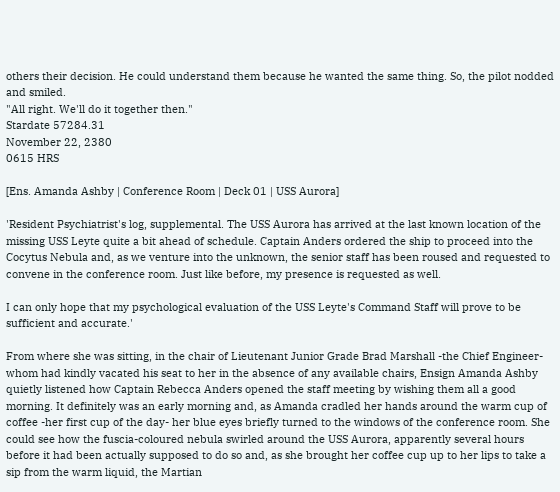others their decision. He could understand them because he wanted the same thing. So, the pilot nodded and smiled.
"All right. We'll do it together then."
Stardate 57284.31
November 22, 2380
0615 HRS

[Ens. Amanda Ashby | Conference Room | Deck 01 | USS Aurora]

'Resident Psychiatrist's log, supplemental. The USS Aurora has arrived at the last known location of the missing USS Leyte quite a bit ahead of schedule. Captain Anders ordered the ship to proceed into the Cocytus Nebula and, as we venture into the unknown, the senior staff has been roused and requested to convene in the conference room. Just like before, my presence is requested as well.

I can only hope that my psychological evaluation of the USS Leyte's Command Staff will prove to be sufficient and accurate.'

From where she was sitting, in the chair of Lieutenant Junior Grade Brad Marshall -the Chief Engineer- whom had kindly vacated his seat to her in the absence of any available chairs, Ensign Amanda Ashby quietly listened how Captain Rebecca Anders opened the staff meeting by wishing them all a good morning. It definitely was an early morning and, as Amanda cradled her hands around the warm cup of coffee -her first cup of the day- her blue eyes briefly turned to the windows of the conference room. She could see how the fuscia-coloured nebula swirled around the USS Aurora, apparently several hours before it had been actually supposed to do so and, as she brought her coffee cup up to her lips to take a sip from the warm liquid, the Martian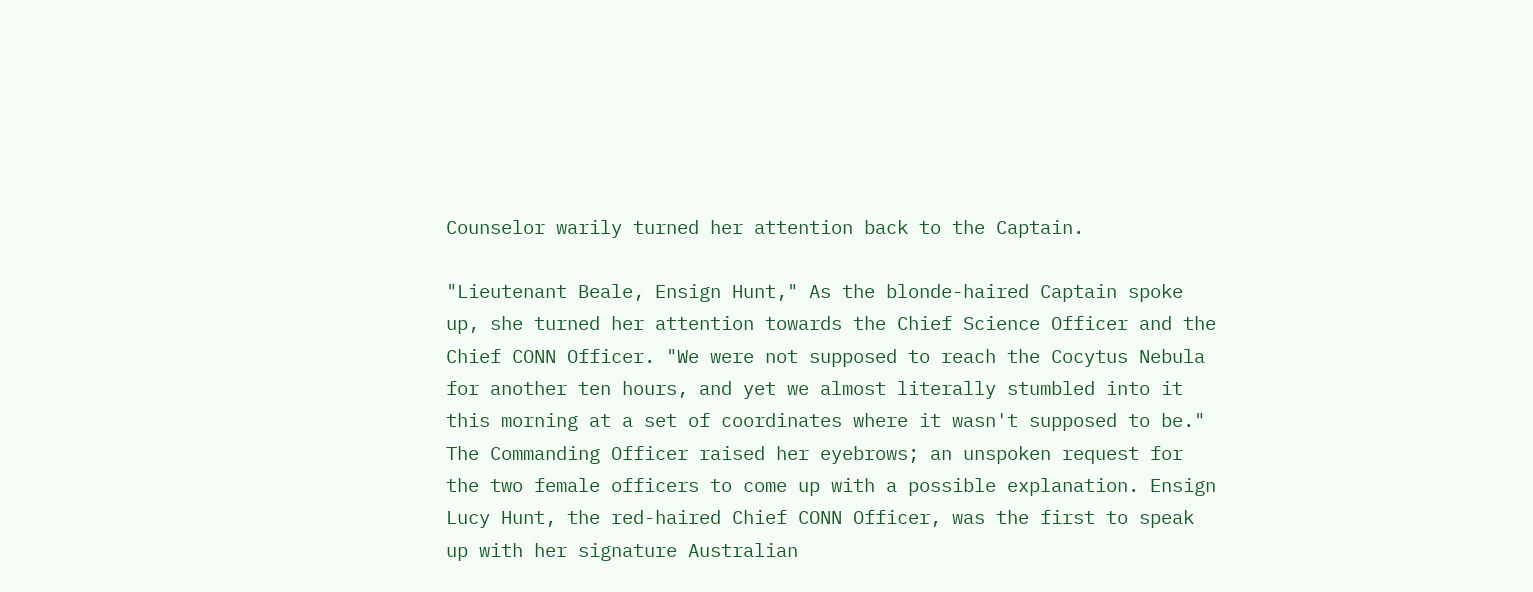Counselor warily turned her attention back to the Captain.

"Lieutenant Beale, Ensign Hunt," As the blonde-haired Captain spoke up, she turned her attention towards the Chief Science Officer and the Chief CONN Officer. "We were not supposed to reach the Cocytus Nebula for another ten hours, and yet we almost literally stumbled into it this morning at a set of coordinates where it wasn't supposed to be." The Commanding Officer raised her eyebrows; an unspoken request for the two female officers to come up with a possible explanation. Ensign Lucy Hunt, the red-haired Chief CONN Officer, was the first to speak up with her signature Australian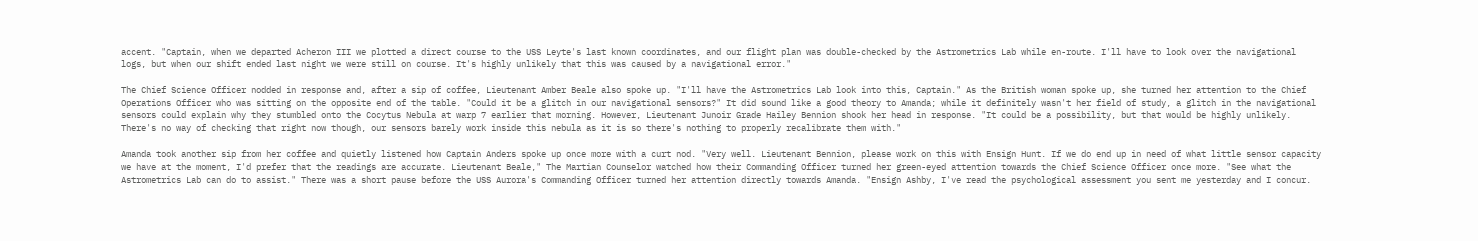accent. "Captain, when we departed Acheron III we plotted a direct course to the USS Leyte's last known coordinates, and our flight plan was double-checked by the Astrometrics Lab while en-route. I'll have to look over the navigational logs, but when our shift ended last night we were still on course. It's highly unlikely that this was caused by a navigational error."

The Chief Science Officer nodded in response and, after a sip of coffee, Lieutenant Amber Beale also spoke up. "I'll have the Astrometrics Lab look into this, Captain." As the British woman spoke up, she turned her attention to the Chief Operations Officer who was sitting on the opposite end of the table. "Could it be a glitch in our navigational sensors?" It did sound like a good theory to Amanda; while it definitely wasn't her field of study, a glitch in the navigational sensors could explain why they stumbled onto the Cocytus Nebula at warp 7 earlier that morning. However, Lieutenant Junoir Grade Hailey Bennion shook her head in response. "It could be a possibility, but that would be highly unlikely. There's no way of checking that right now though, our sensors barely work inside this nebula as it is so there's nothing to properly recalibrate them with."

Amanda took another sip from her coffee and quietly listened how Captain Anders spoke up once more with a curt nod. "Very well. Lieutenant Bennion, please work on this with Ensign Hunt. If we do end up in need of what little sensor capacity we have at the moment, I'd prefer that the readings are accurate. Lieutenant Beale," The Martian Counselor watched how their Commanding Officer turned her green-eyed attention towards the Chief Science Officer once more. "See what the Astrometrics Lab can do to assist." There was a short pause before the USS Aurora's Commanding Officer turned her attention directly towards Amanda. "Ensign Ashby, I've read the psychological assessment you sent me yesterday and I concur.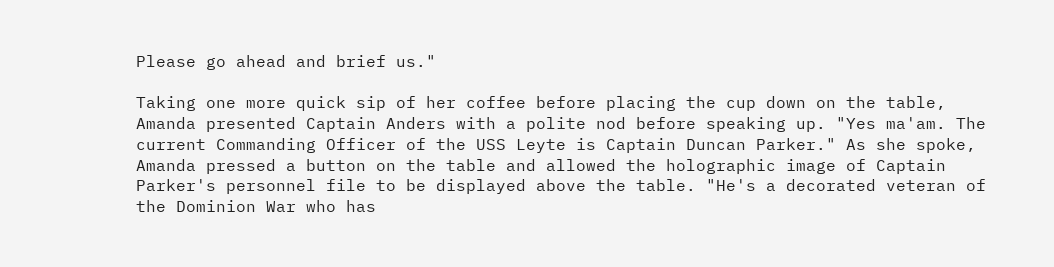Please go ahead and brief us."

Taking one more quick sip of her coffee before placing the cup down on the table, Amanda presented Captain Anders with a polite nod before speaking up. "Yes ma'am. The current Commanding Officer of the USS Leyte is Captain Duncan Parker." As she spoke, Amanda pressed a button on the table and allowed the holographic image of Captain Parker's personnel file to be displayed above the table. "He's a decorated veteran of  the Dominion War who has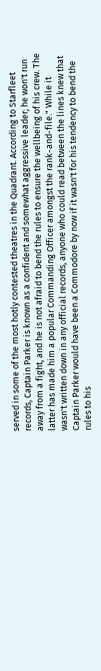served in some of the most hotly contested theatres in the Quadrant. According to Starfleet records, Captain Parker is known as a confident and somewhat aggressive leader; he won't run away from a fight, and he is not afraid to bend the rules to ensure the wellbeing of his crew. The latter has made him a popular Commanding Officer amongst the rank-and-file." While it wasn't written down in any official records, anyone who could read between the lines knew that Captain Parker would have been a Commodore by now if it wasn't for his tendency to bend the rules to his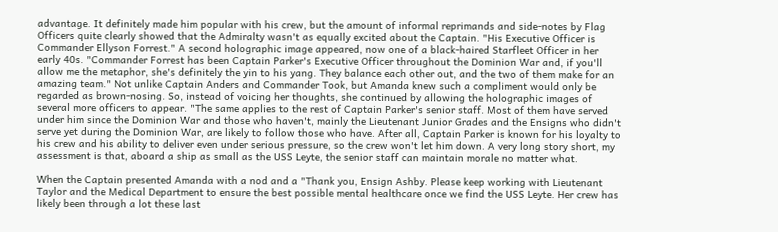advantage. It definitely made him popular with his crew, but the amount of informal reprimands and side-notes by Flag Officers quite clearly showed that the Admiralty wasn't as equally excited about the Captain. "His Executive Officer is Commander Ellyson Forrest." A second holographic image appeared, now one of a black-haired Starfleet Officer in her early 40s. "Commander Forrest has been Captain Parker's Executive Officer throughout the Dominion War and, if you'll allow me the metaphor, she's definitely the yin to his yang. They balance each other out, and the two of them make for an amazing team." Not unlike Captain Anders and Commander Took, but Amanda knew such a compliment would only be regarded as brown-nosing. So, instead of voicing her thoughts, she continued by allowing the holographic images of several more officers to appear. "The same applies to the rest of Captain Parker's senior staff. Most of them have served under him since the Dominion War and those who haven't, mainly the Lieutenant Junior Grades and the Ensigns who didn't serve yet during the Dominion War, are likely to follow those who have. After all, Captain Parker is known for his loyalty to his crew and his ability to deliver even under serious pressure, so the crew won't let him down. A very long story short, my assessment is that, aboard a ship as small as the USS Leyte, the senior staff can maintain morale no matter what.

When the Captain presented Amanda with a nod and a "Thank you, Ensign Ashby. Please keep working with Lieutenant Taylor and the Medical Department to ensure the best possible mental healthcare once we find the USS Leyte. Her crew has likely been through a lot these last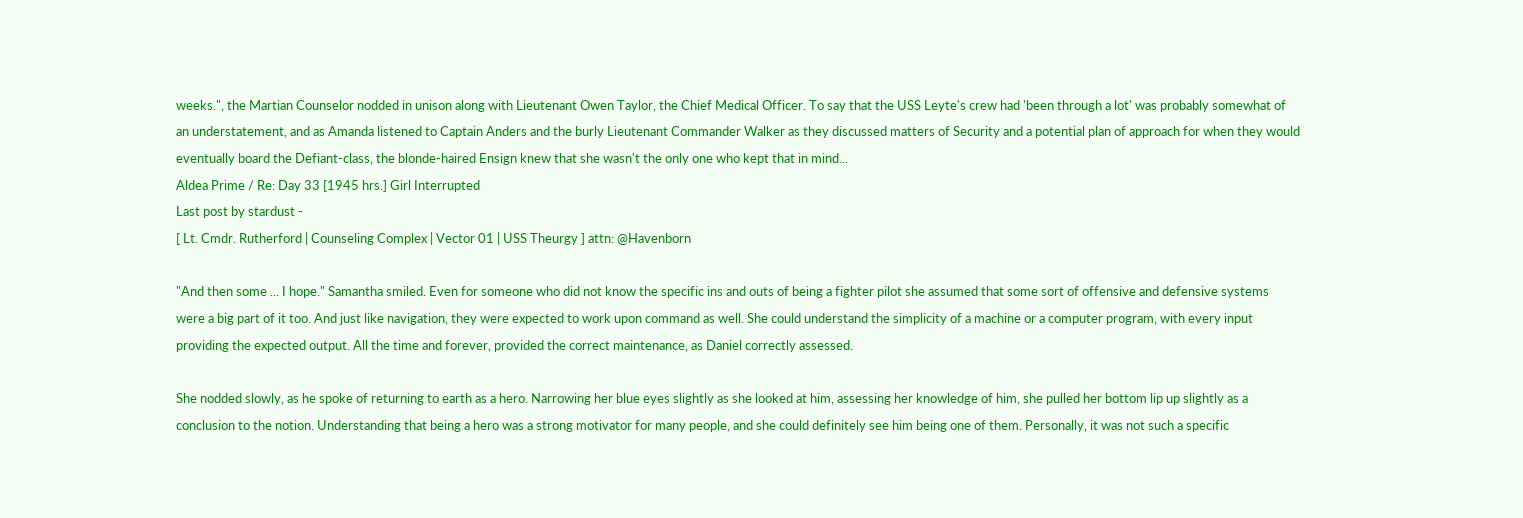weeks.", the Martian Counselor nodded in unison along with Lieutenant Owen Taylor, the Chief Medical Officer. To say that the USS Leyte's crew had 'been through a lot' was probably somewhat of an understatement, and as Amanda listened to Captain Anders and the burly Lieutenant Commander Walker as they discussed matters of Security and a potential plan of approach for when they would eventually board the Defiant-class, the blonde-haired Ensign knew that she wasn't the only one who kept that in mind...
Aldea Prime / Re: Day 33 [1945 hrs.] Girl Interrupted
Last post by stardust -
[ Lt. Cmdr. Rutherford | Counseling Complex | Vector 01 | USS Theurgy ] attn: @Havenborn

"And then some ... I hope." Samantha smiled. Even for someone who did not know the specific ins and outs of being a fighter pilot she assumed that some sort of offensive and defensive systems were a big part of it too. And just like navigation, they were expected to work upon command as well. She could understand the simplicity of a machine or a computer program, with every input providing the expected output. All the time and forever, provided the correct maintenance, as Daniel correctly assessed.

She nodded slowly, as he spoke of returning to earth as a hero. Narrowing her blue eyes slightly as she looked at him, assessing her knowledge of him, she pulled her bottom lip up slightly as a conclusion to the notion. Understanding that being a hero was a strong motivator for many people, and she could definitely see him being one of them. Personally, it was not such a specific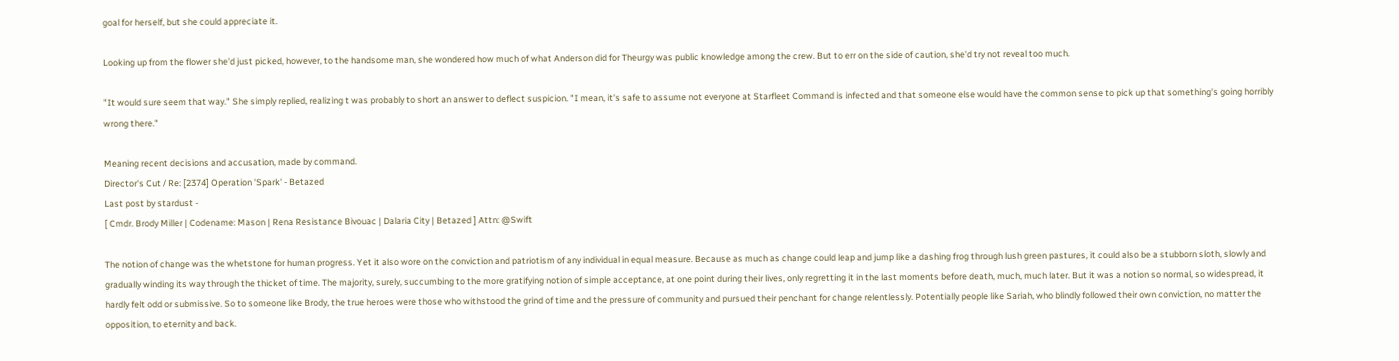goal for herself, but she could appreciate it.

Looking up from the flower she'd just picked, however, to the handsome man, she wondered how much of what Anderson did for Theurgy was public knowledge among the crew. But to err on the side of caution, she'd try not reveal too much.

"It would sure seem that way." She simply replied, realizing t was probably to short an answer to deflect suspicion. "I mean, it's safe to assume not everyone at Starfleet Command is infected and that someone else would have the common sense to pick up that something's going horribly wrong there."

Meaning recent decisions and accusation, made by command.
Director's Cut / Re: [2374] Operation 'Spark' - Betazed
Last post by stardust -
[ Cmdr. Brody Miller | Codename: Mason | Rena Resistance Bivouac | Dalaria City | Betazed ] Attn: @Swift

The notion of change was the whetstone for human progress. Yet it also wore on the conviction and patriotism of any individual in equal measure. Because as much as change could leap and jump like a dashing frog through lush green pastures, it could also be a stubborn sloth, slowly and gradually winding its way through the thicket of time. The majority, surely, succumbing to the more gratifying notion of simple acceptance, at one point during their lives, only regretting it in the last moments before death, much, much later. But it was a notion so normal, so widespread, it hardly felt odd or submissive. So to someone like Brody, the true heroes were those who withstood the grind of time and the pressure of community and pursued their penchant for change relentlessly. Potentially people like Sariah, who blindly followed their own conviction, no matter the opposition, to eternity and back.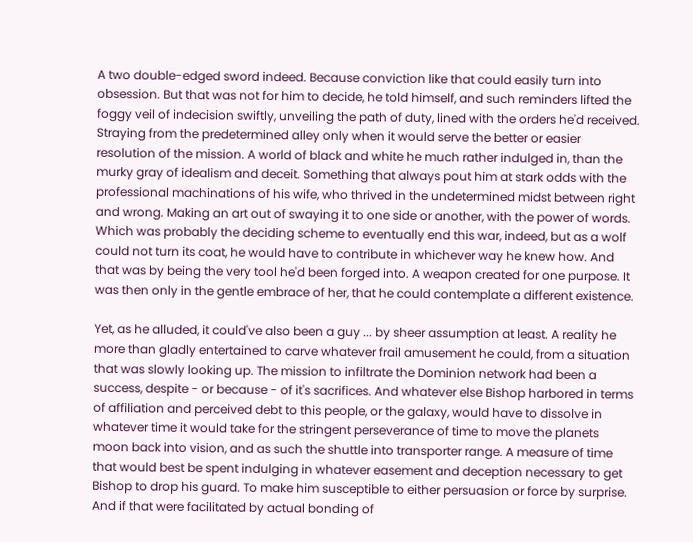A two double-edged sword indeed. Because conviction like that could easily turn into obsession. But that was not for him to decide, he told himself, and such reminders lifted the foggy veil of indecision swiftly, unveiling the path of duty, lined with the orders he'd received. Straying from the predetermined alley only when it would serve the better or easier resolution of the mission. A world of black and white he much rather indulged in, than the murky gray of idealism and deceit. Something that always pout him at stark odds with the professional machinations of his wife, who thrived in the undetermined midst between right and wrong. Making an art out of swaying it to one side or another, with the power of words. Which was probably the deciding scheme to eventually end this war, indeed, but as a wolf could not turn its coat, he would have to contribute in whichever way he knew how. And that was by being the very tool he'd been forged into. A weapon created for one purpose. It was then only in the gentle embrace of her, that he could contemplate a different existence.

Yet, as he alluded, it could've also been a guy ... by sheer assumption at least. A reality he more than gladly entertained to carve whatever frail amusement he could, from a situation that was slowly looking up. The mission to infiltrate the Dominion network had been a success, despite - or because - of it's sacrifices. And whatever else Bishop harbored in terms of affiliation and perceived debt to this people, or the galaxy, would have to dissolve in whatever time it would take for the stringent perseverance of time to move the planets moon back into vision, and as such the shuttle into transporter range. A measure of time that would best be spent indulging in whatever easement and deception necessary to get Bishop to drop his guard. To make him susceptible to either persuasion or force by surprise. And if that were facilitated by actual bonding of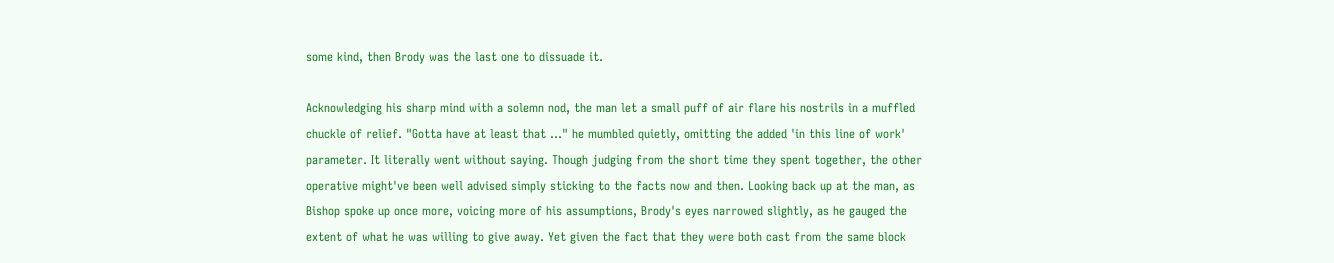some kind, then Brody was the last one to dissuade it.

Acknowledging his sharp mind with a solemn nod, the man let a small puff of air flare his nostrils in a muffled chuckle of relief. "Gotta have at least that ..." he mumbled quietly, omitting the added 'in this line of work' parameter. It literally went without saying. Though judging from the short time they spent together, the other operative might've been well advised simply sticking to the facts now and then. Looking back up at the man, as Bishop spoke up once more, voicing more of his assumptions, Brody's eyes narrowed slightly, as he gauged the extent of what he was willing to give away. Yet given the fact that they were both cast from the same block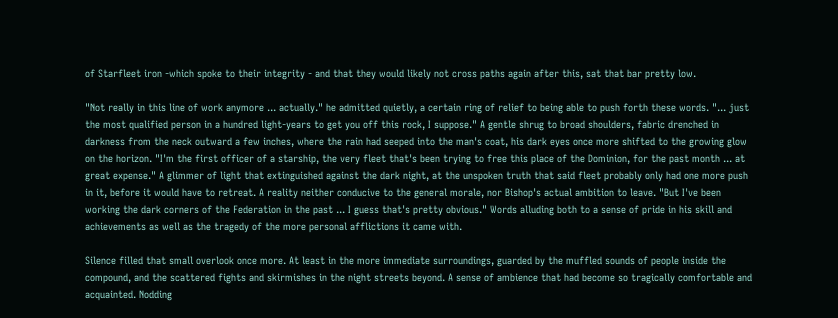of Starfleet iron -which spoke to their integrity - and that they would likely not cross paths again after this, sat that bar pretty low.

"Not really in this line of work anymore ... actually." he admitted quietly, a certain ring of relief to being able to push forth these words. "... just the most qualified person in a hundred light-years to get you off this rock, I suppose." A gentle shrug to broad shoulders, fabric drenched in darkness from the neck outward a few inches, where the rain had seeped into the man's coat, his dark eyes once more shifted to the growing glow on the horizon. "I'm the first officer of a starship, the very fleet that's been trying to free this place of the Dominion, for the past month ... at great expense." A glimmer of light that extinguished against the dark night, at the unspoken truth that said fleet probably only had one more push in it, before it would have to retreat. A reality neither conducive to the general morale, nor Bishop's actual ambition to leave. "But I've been working the dark corners of the Federation in the past ... I guess that's pretty obvious." Words alluding both to a sense of pride in his skill and achievements as well as the tragedy of the more personal afflictions it came with.

Silence filled that small overlook once more. At least in the more immediate surroundings, guarded by the muffled sounds of people inside the compound, and the scattered fights and skirmishes in the night streets beyond. A sense of ambience that had become so tragically comfortable and acquainted. Nodding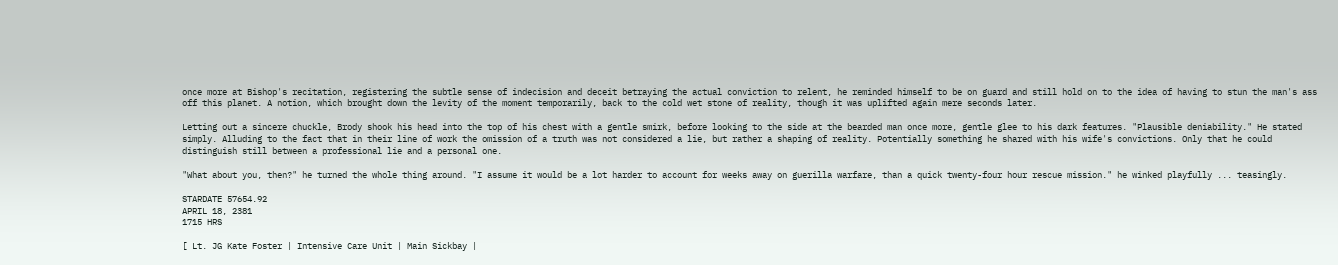once more at Bishop's recitation, registering the subtle sense of indecision and deceit betraying the actual conviction to relent, he reminded himself to be on guard and still hold on to the idea of having to stun the man's ass off this planet. A notion, which brought down the levity of the moment temporarily, back to the cold wet stone of reality, though it was uplifted again mere seconds later.

Letting out a sincere chuckle, Brody shook his head into the top of his chest with a gentle smirk, before looking to the side at the bearded man once more, gentle glee to his dark features. "Plausible deniability." He stated simply. Alluding to the fact that in their line of work the omission of a truth was not considered a lie, but rather a shaping of reality. Potentially something he shared with his wife's convictions. Only that he could distinguish still between a professional lie and a personal one.

"What about you, then?" he turned the whole thing around. "I assume it would be a lot harder to account for weeks away on guerilla warfare, than a quick twenty-four hour rescue mission." he winked playfully ... teasingly.

STARDATE 57654.92
APRIL 18, 2381
1715 HRS

[ Lt. JG Kate Foster | Intensive Care Unit | Main Sickbay |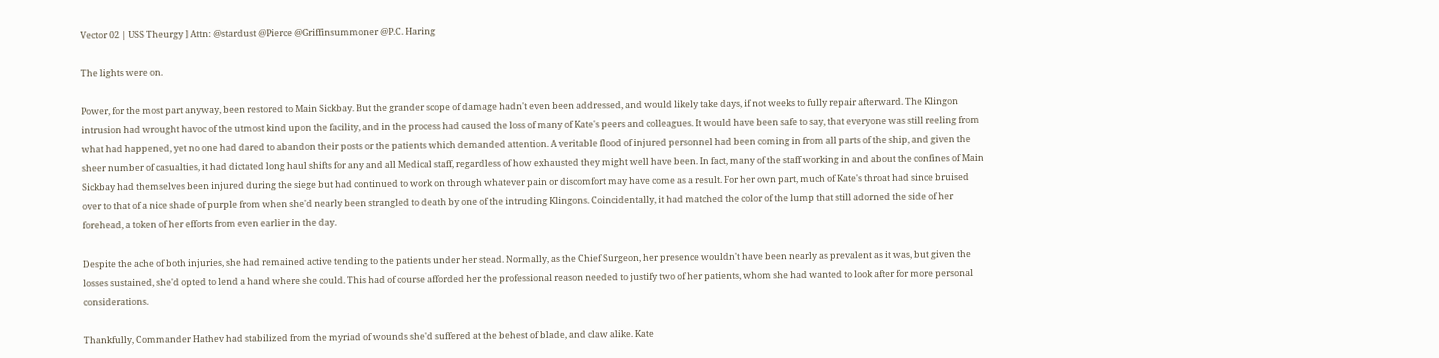Vector 02 | USS Theurgy ] Attn: @stardust @Pierce @Griffinsummoner @P.C. Haring

The lights were on.

Power, for the most part anyway, been restored to Main Sickbay. But the grander scope of damage hadn't even been addressed, and would likely take days, if not weeks to fully repair afterward. The Klingon intrusion had wrought havoc of the utmost kind upon the facility, and in the process had caused the loss of many of Kate's peers and colleagues. It would have been safe to say, that everyone was still reeling from what had happened, yet no one had dared to abandon their posts or the patients which demanded attention. A veritable flood of injured personnel had been coming in from all parts of the ship, and given the sheer number of casualties, it had dictated long haul shifts for any and all Medical staff, regardless of how exhausted they might well have been. In fact, many of the staff working in and about the confines of Main Sickbay had themselves been injured during the siege but had continued to work on through whatever pain or discomfort may have come as a result. For her own part, much of Kate's throat had since bruised over to that of a nice shade of purple from when she'd nearly been strangled to death by one of the intruding Klingons. Coincidentally, it had matched the color of the lump that still adorned the side of her forehead, a token of her efforts from even earlier in the day.

Despite the ache of both injuries, she had remained active tending to the patients under her stead. Normally, as the Chief Surgeon, her presence wouldn't have been nearly as prevalent as it was, but given the losses sustained, she'd opted to lend a hand where she could. This had of course afforded her the professional reason needed to justify two of her patients, whom she had wanted to look after for more personal considerations.

Thankfully, Commander Hathev had stabilized from the myriad of wounds she'd suffered at the behest of blade, and claw alike. Kate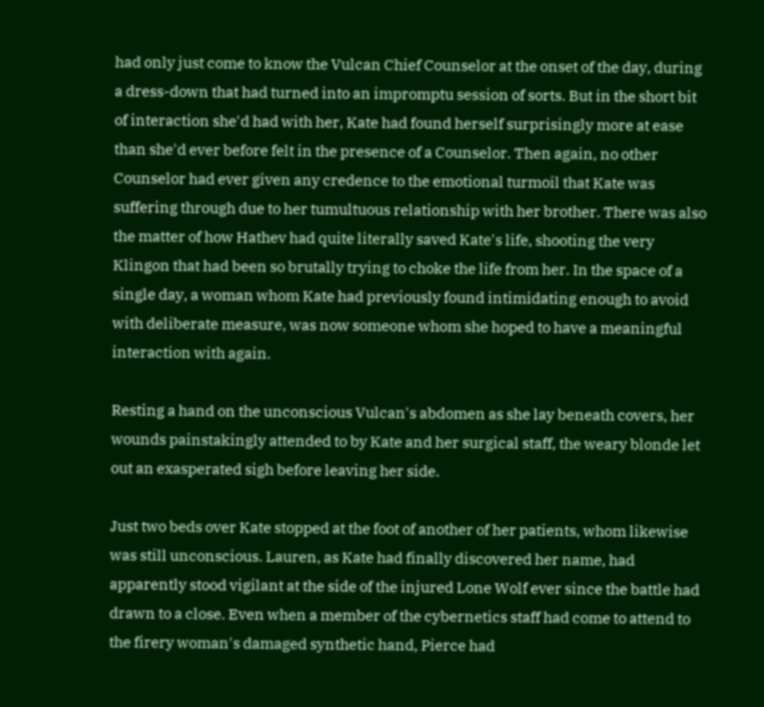had only just come to know the Vulcan Chief Counselor at the onset of the day, during a dress-down that had turned into an impromptu session of sorts. But in the short bit of interaction she'd had with her, Kate had found herself surprisingly more at ease than she'd ever before felt in the presence of a Counselor. Then again, no other Counselor had ever given any credence to the emotional turmoil that Kate was suffering through due to her tumultuous relationship with her brother. There was also the matter of how Hathev had quite literally saved Kate's life, shooting the very Klingon that had been so brutally trying to choke the life from her. In the space of a single day, a woman whom Kate had previously found intimidating enough to avoid with deliberate measure, was now someone whom she hoped to have a meaningful interaction with again.

Resting a hand on the unconscious Vulcan's abdomen as she lay beneath covers, her wounds painstakingly attended to by Kate and her surgical staff, the weary blonde let out an exasperated sigh before leaving her side.

Just two beds over Kate stopped at the foot of another of her patients, whom likewise was still unconscious. Lauren, as Kate had finally discovered her name, had apparently stood vigilant at the side of the injured Lone Wolf ever since the battle had drawn to a close. Even when a member of the cybernetics staff had come to attend to the firery woman's damaged synthetic hand, Pierce had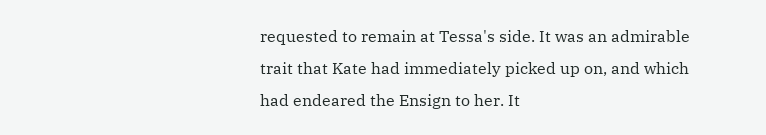requested to remain at Tessa's side. It was an admirable trait that Kate had immediately picked up on, and which had endeared the Ensign to her. It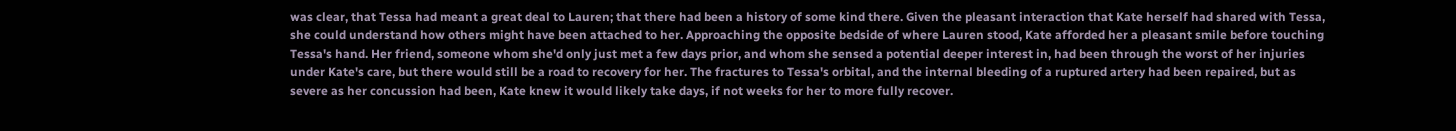was clear, that Tessa had meant a great deal to Lauren; that there had been a history of some kind there. Given the pleasant interaction that Kate herself had shared with Tessa, she could understand how others might have been attached to her. Approaching the opposite bedside of where Lauren stood, Kate afforded her a pleasant smile before touching Tessa's hand. Her friend, someone whom she'd only just met a few days prior, and whom she sensed a potential deeper interest in, had been through the worst of her injuries under Kate's care, but there would still be a road to recovery for her. The fractures to Tessa's orbital, and the internal bleeding of a ruptured artery had been repaired, but as severe as her concussion had been, Kate knew it would likely take days, if not weeks for her to more fully recover.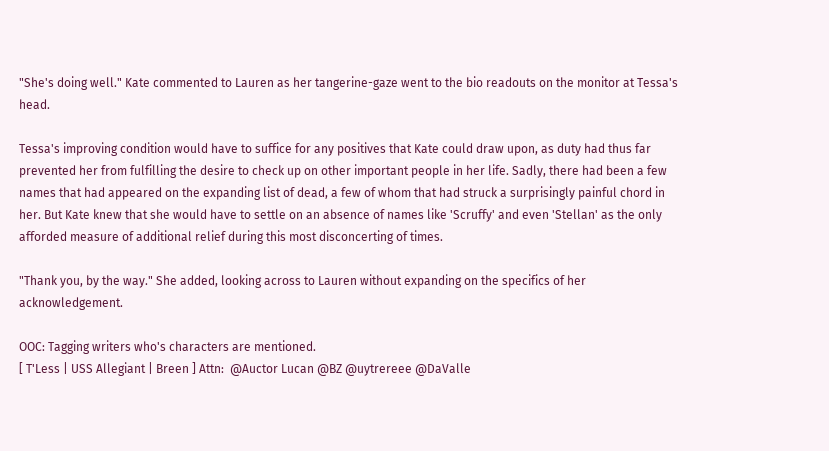"She's doing well." Kate commented to Lauren as her tangerine-gaze went to the bio readouts on the monitor at Tessa's head.

Tessa's improving condition would have to suffice for any positives that Kate could draw upon, as duty had thus far prevented her from fulfilling the desire to check up on other important people in her life. Sadly, there had been a few names that had appeared on the expanding list of dead, a few of whom that had struck a surprisingly painful chord in her. But Kate knew that she would have to settle on an absence of names like 'Scruffy' and even 'Stellan' as the only afforded measure of additional relief during this most disconcerting of times.

"Thank you, by the way." She added, looking across to Lauren without expanding on the specifics of her acknowledgement.

OOC: Tagging writers who's characters are mentioned.
[ T'Less | USS Allegiant | Breen ] Attn:  @Auctor Lucan @BZ @uytrereee @DaValle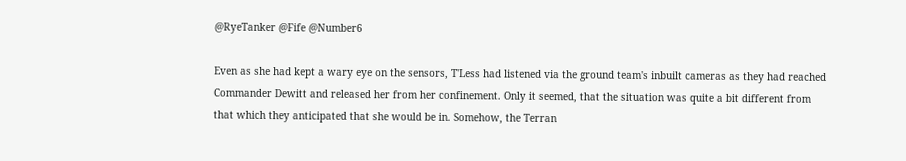@RyeTanker @Fife @Number6

Even as she had kept a wary eye on the sensors, T'Less had listened via the ground team's inbuilt cameras as they had reached Commander Dewitt and released her from her confinement. Only it seemed, that the situation was quite a bit different from that which they anticipated that she would be in. Somehow, the Terran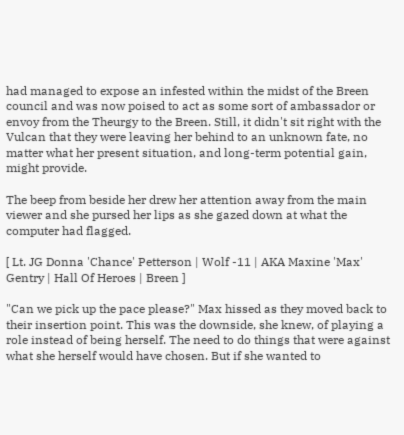had managed to expose an infested within the midst of the Breen council and was now poised to act as some sort of ambassador or envoy from the Theurgy to the Breen. Still, it didn't sit right with the Vulcan that they were leaving her behind to an unknown fate, no matter what her present situation, and long-term potential gain, might provide.

The beep from beside her drew her attention away from the main viewer and she pursed her lips as she gazed down at what the computer had flagged.

[ Lt. JG Donna 'Chance' Petterson | Wolf -11 | AKA Maxine 'Max' Gentry | Hall Of Heroes | Breen ]

"Can we pick up the pace please?" Max hissed as they moved back to their insertion point. This was the downside, she knew, of playing a role instead of being herself. The need to do things that were against what she herself would have chosen. But if she wanted to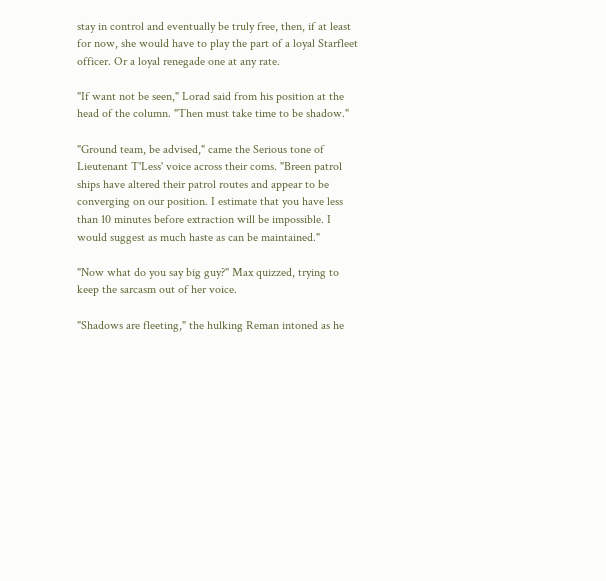stay in control and eventually be truly free, then, if at least for now, she would have to play the part of a loyal Starfleet officer. Or a loyal renegade one at any rate.

"If want not be seen," Lorad said from his position at the head of the column. "Then must take time to be shadow."

"Ground team, be advised," came the Serious tone of Lieutenant T'Less' voice across their coms. "Breen patrol ships have altered their patrol routes and appear to be converging on our position. I estimate that you have less than 10 minutes before extraction will be impossible. I would suggest as much haste as can be maintained."

"Now what do you say big guy?" Max quizzed, trying to keep the sarcasm out of her voice.

"Shadows are fleeting," the hulking Reman intoned as he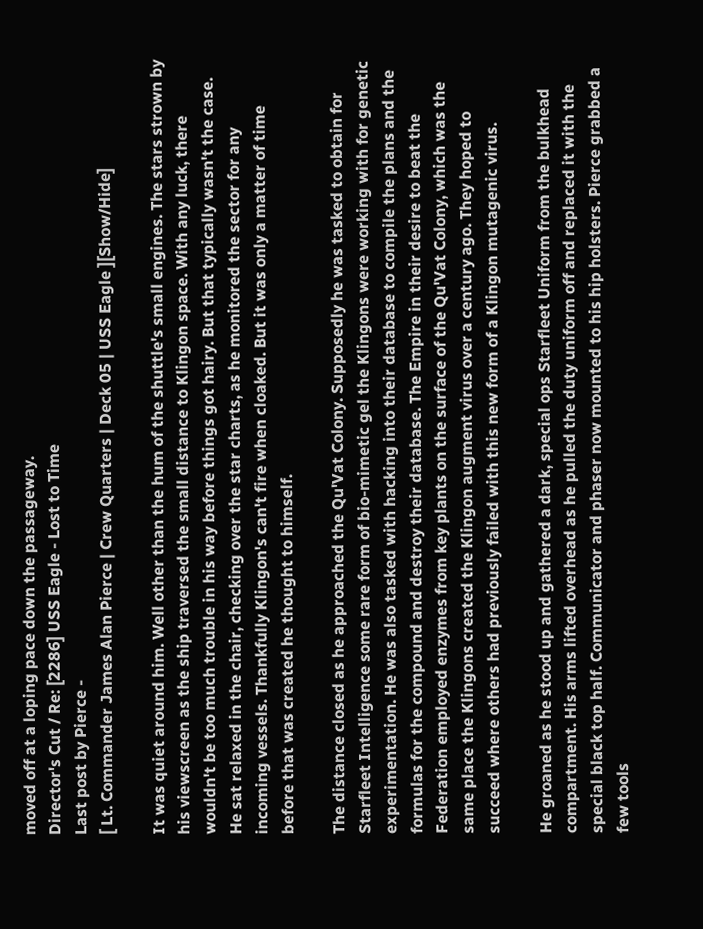moved off at a loping pace down the passageway.
Director's Cut / Re: [2286] USS Eagle - Lost to Time
Last post by Pierce -
[ Lt. Commander James Alan Pierce | Crew Quarters | Deck 05 | USS Eagle ][Show/Hide]

It was quiet around him. Well other than the hum of the shuttle's small engines. The stars strown by his viewscreen as the ship traversed the small distance to Klingon space. With any luck, there wouldn't be too much trouble in his way before things got hairy. But that typically wasn't the case. He sat relaxed in the chair, checking over the star charts, as he monitored the sector for any incoming vessels. Thankfully Klingon's can't fire when cloaked. But it was only a matter of time before that was created he thought to himself.

The distance closed as he approached the Qu'Vat Colony. Supposedly he was tasked to obtain for Starfleet Intelligence some rare form of bio-mimetic gel the Klingons were working with for genetic experimentation. He was also tasked with hacking into their database to compile the plans and the formulas for the compound and destroy their database. The Empire in their desire to beat the Federation employed enzymes from key plants on the surface of the Qu'Vat Colony, which was the same place the Klingons created the Klingon augment virus over a century ago. They hoped to succeed where others had previously failed with this new form of a Klingon mutagenic virus.

He groaned as he stood up and gathered a dark, special ops Starfleet Uniform from the bulkhead compartment. His arms lifted overhead as he pulled the duty uniform off and replaced it with the special black top half. Communicator and phaser now mounted to his hip holsters. Pierce grabbed a few tools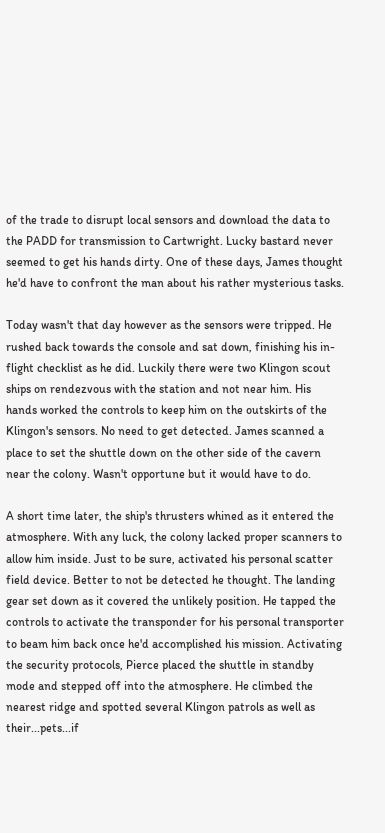of the trade to disrupt local sensors and download the data to the PADD for transmission to Cartwright. Lucky bastard never seemed to get his hands dirty. One of these days, James thought he'd have to confront the man about his rather mysterious tasks.

Today wasn't that day however as the sensors were tripped. He rushed back towards the console and sat down, finishing his in-flight checklist as he did. Luckily there were two Klingon scout ships on rendezvous with the station and not near him. His hands worked the controls to keep him on the outskirts of the Klingon's sensors. No need to get detected. James scanned a place to set the shuttle down on the other side of the cavern near the colony. Wasn't opportune but it would have to do.

A short time later, the ship's thrusters whined as it entered the atmosphere. With any luck, the colony lacked proper scanners to allow him inside. Just to be sure, activated his personal scatter field device. Better to not be detected he thought. The landing gear set down as it covered the unlikely position. He tapped the controls to activate the transponder for his personal transporter to beam him back once he'd accomplished his mission. Activating the security protocols, Pierce placed the shuttle in standby mode and stepped off into the atmosphere. He climbed the nearest ridge and spotted several Klingon patrols as well as their...pets...if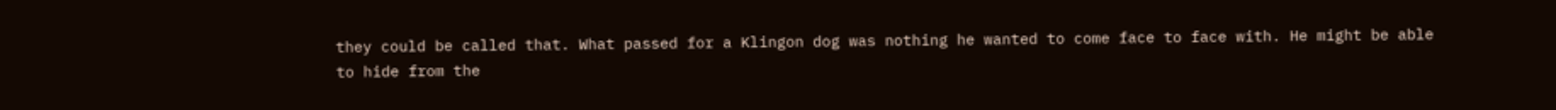they could be called that. What passed for a Klingon dog was nothing he wanted to come face to face with. He might be able to hide from the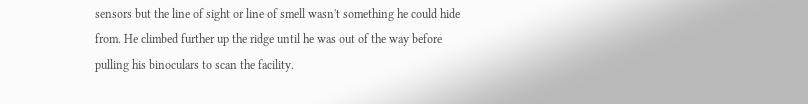sensors but the line of sight or line of smell wasn't something he could hide from. He climbed further up the ridge until he was out of the way before pulling his binoculars to scan the facility.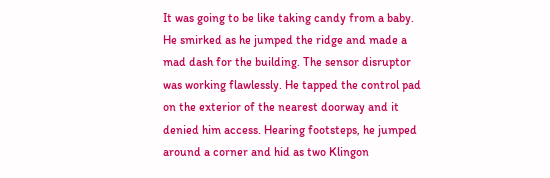It was going to be like taking candy from a baby. He smirked as he jumped the ridge and made a mad dash for the building. The sensor disruptor was working flawlessly. He tapped the control pad on the exterior of the nearest doorway and it denied him access. Hearing footsteps, he jumped around a corner and hid as two Klingon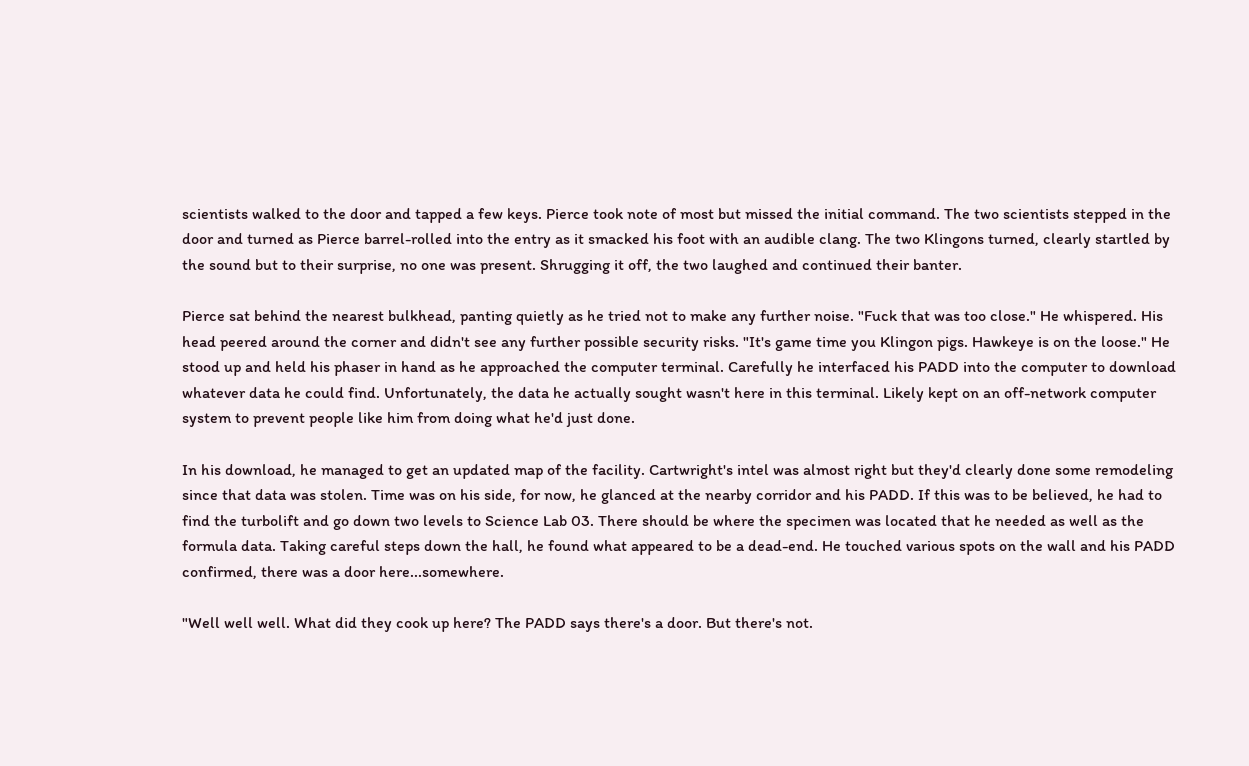scientists walked to the door and tapped a few keys. Pierce took note of most but missed the initial command. The two scientists stepped in the door and turned as Pierce barrel-rolled into the entry as it smacked his foot with an audible clang. The two Klingons turned, clearly startled by the sound but to their surprise, no one was present. Shrugging it off, the two laughed and continued their banter.

Pierce sat behind the nearest bulkhead, panting quietly as he tried not to make any further noise. "Fuck that was too close." He whispered. His head peered around the corner and didn't see any further possible security risks. "It's game time you Klingon pigs. Hawkeye is on the loose." He stood up and held his phaser in hand as he approached the computer terminal. Carefully he interfaced his PADD into the computer to download whatever data he could find. Unfortunately, the data he actually sought wasn't here in this terminal. Likely kept on an off-network computer system to prevent people like him from doing what he'd just done.

In his download, he managed to get an updated map of the facility. Cartwright's intel was almost right but they'd clearly done some remodeling since that data was stolen. Time was on his side, for now, he glanced at the nearby corridor and his PADD. If this was to be believed, he had to find the turbolift and go down two levels to Science Lab 03. There should be where the specimen was located that he needed as well as the formula data. Taking careful steps down the hall, he found what appeared to be a dead-end. He touched various spots on the wall and his PADD confirmed, there was a door here...somewhere.

"Well well well. What did they cook up here? The PADD says there's a door. But there's not.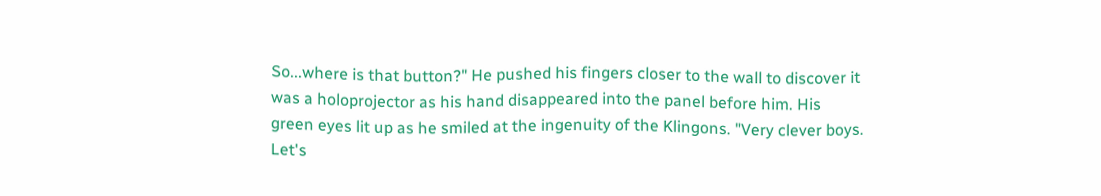So...where is that button?" He pushed his fingers closer to the wall to discover it was a holoprojector as his hand disappeared into the panel before him. His green eyes lit up as he smiled at the ingenuity of the Klingons. "Very clever boys. Let's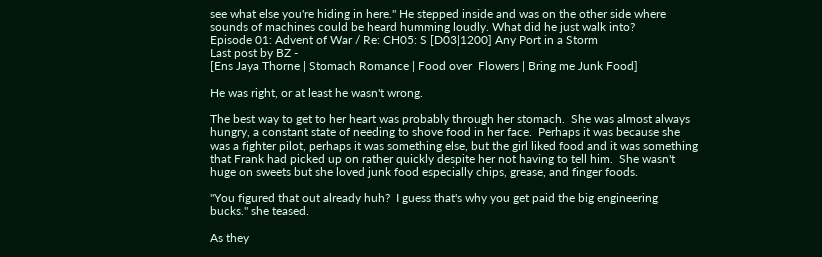see what else you're hiding in here." He stepped inside and was on the other side where sounds of machines could be heard humming loudly. What did he just walk into?
Episode 01: Advent of War / Re: CH05: S [D03|1200] Any Port in a Storm
Last post by BZ -
[Ens Jaya Thorne | Stomach Romance | Food over  Flowers | Bring me Junk Food]

He was right, or at least he wasn't wrong.

The best way to get to her heart was probably through her stomach.  She was almost always hungry, a constant state of needing to shove food in her face.  Perhaps it was because she was a fighter pilot, perhaps it was something else, but the girl liked food and it was something that Frank had picked up on rather quickly despite her not having to tell him.  She wasn't huge on sweets but she loved junk food especially chips, grease, and finger foods.

"You figured that out already huh?  I guess that's why you get paid the big engineering bucks." she teased.

As they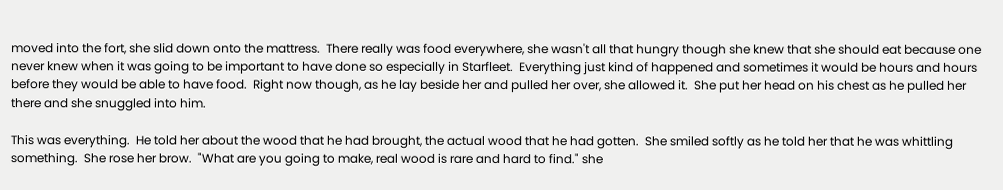moved into the fort, she slid down onto the mattress.  There really was food everywhere, she wasn't all that hungry though she knew that she should eat because one never knew when it was going to be important to have done so especially in Starfleet.  Everything just kind of happened and sometimes it would be hours and hours before they would be able to have food.  Right now though, as he lay beside her and pulled her over, she allowed it.  She put her head on his chest as he pulled her there and she snuggled into him.

This was everything.  He told her about the wood that he had brought, the actual wood that he had gotten.  She smiled softly as he told her that he was whittling something.  She rose her brow.  "What are you going to make, real wood is rare and hard to find." she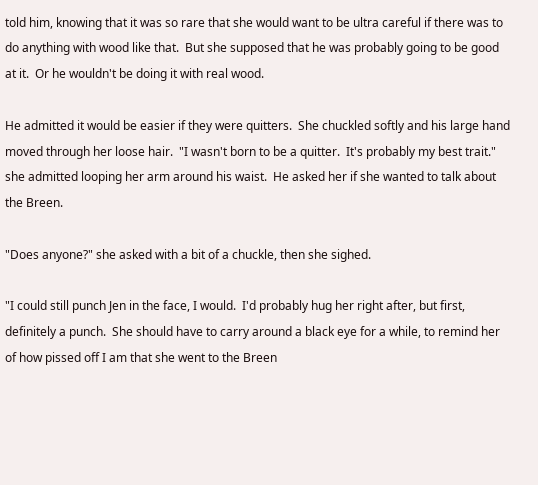told him, knowing that it was so rare that she would want to be ultra careful if there was to do anything with wood like that.  But she supposed that he was probably going to be good at it.  Or he wouldn't be doing it with real wood.

He admitted it would be easier if they were quitters.  She chuckled softly and his large hand moved through her loose hair.  "I wasn't born to be a quitter.  It's probably my best trait." she admitted looping her arm around his waist.  He asked her if she wanted to talk about the Breen.

"Does anyone?" she asked with a bit of a chuckle, then she sighed.

"I could still punch Jen in the face, I would.  I'd probably hug her right after, but first, definitely a punch.  She should have to carry around a black eye for a while, to remind her of how pissed off I am that she went to the Breen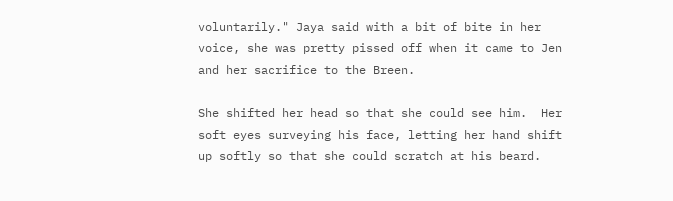voluntarily." Jaya said with a bit of bite in her voice, she was pretty pissed off when it came to Jen and her sacrifice to the Breen.

She shifted her head so that she could see him.  Her soft eyes surveying his face, letting her hand shift up softly so that she could scratch at his beard.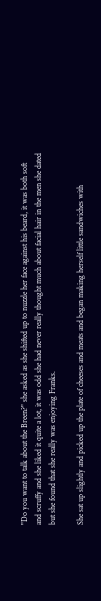"Do you want to talk about the Breen?" she asked as she shifted up to nuzzle her face against his beard, it was both soft and scruffy and she liked it quite a lot, it was odd she had never really thought much about facial hair in the men she dated but she found that she really was enjoying Franks.

She sat up slightly and picked up the plate of cheeses and meats and began making herself little sandwiches with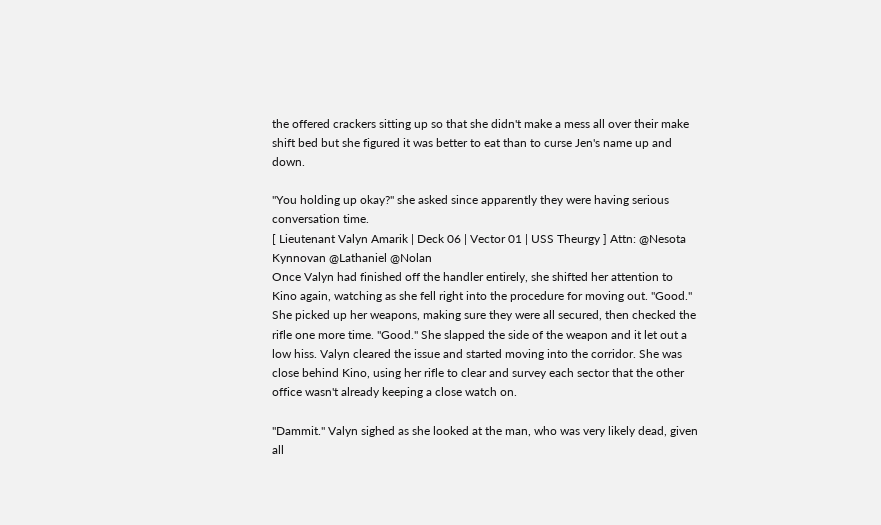the offered crackers sitting up so that she didn't make a mess all over their make shift bed but she figured it was better to eat than to curse Jen's name up and down.

"You holding up okay?" she asked since apparently they were having serious conversation time.
[ Lieutenant Valyn Amarik | Deck 06 | Vector 01 | USS Theurgy ] Attn: @Nesota Kynnovan @Lathaniel @Nolan
Once Valyn had finished off the handler entirely, she shifted her attention to Kino again, watching as she fell right into the procedure for moving out. "Good." She picked up her weapons, making sure they were all secured, then checked the rifle one more time. "Good." She slapped the side of the weapon and it let out a low hiss. Valyn cleared the issue and started moving into the corridor. She was close behind Kino, using her rifle to clear and survey each sector that the other office wasn't already keeping a close watch on.

"Dammit." Valyn sighed as she looked at the man, who was very likely dead, given all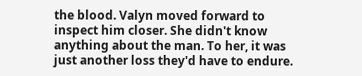the blood. Valyn moved forward to inspect him closer. She didn't know anything about the man. To her, it was just another loss they'd have to endure.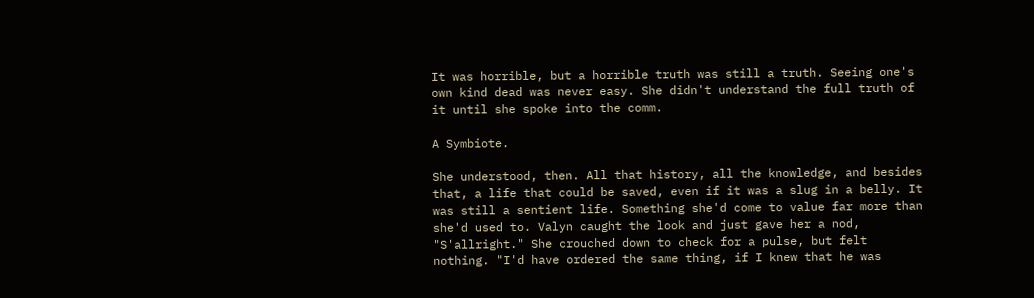It was horrible, but a horrible truth was still a truth. Seeing one's own kind dead was never easy. She didn't understand the full truth of it until she spoke into the comm.

A Symbiote.

She understood, then. All that history, all the knowledge, and besides that, a life that could be saved, even if it was a slug in a belly. It was still a sentient life. Something she'd come to value far more than she'd used to. Valyn caught the look and just gave her a nod, "S'allright." She crouched down to check for a pulse, but felt nothing. "I'd have ordered the same thing, if I knew that he was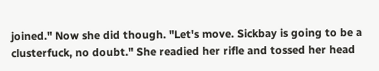joined." Now she did though. "Let's move. Sickbay is going to be a clusterfuck, no doubt." She readied her rifle and tossed her head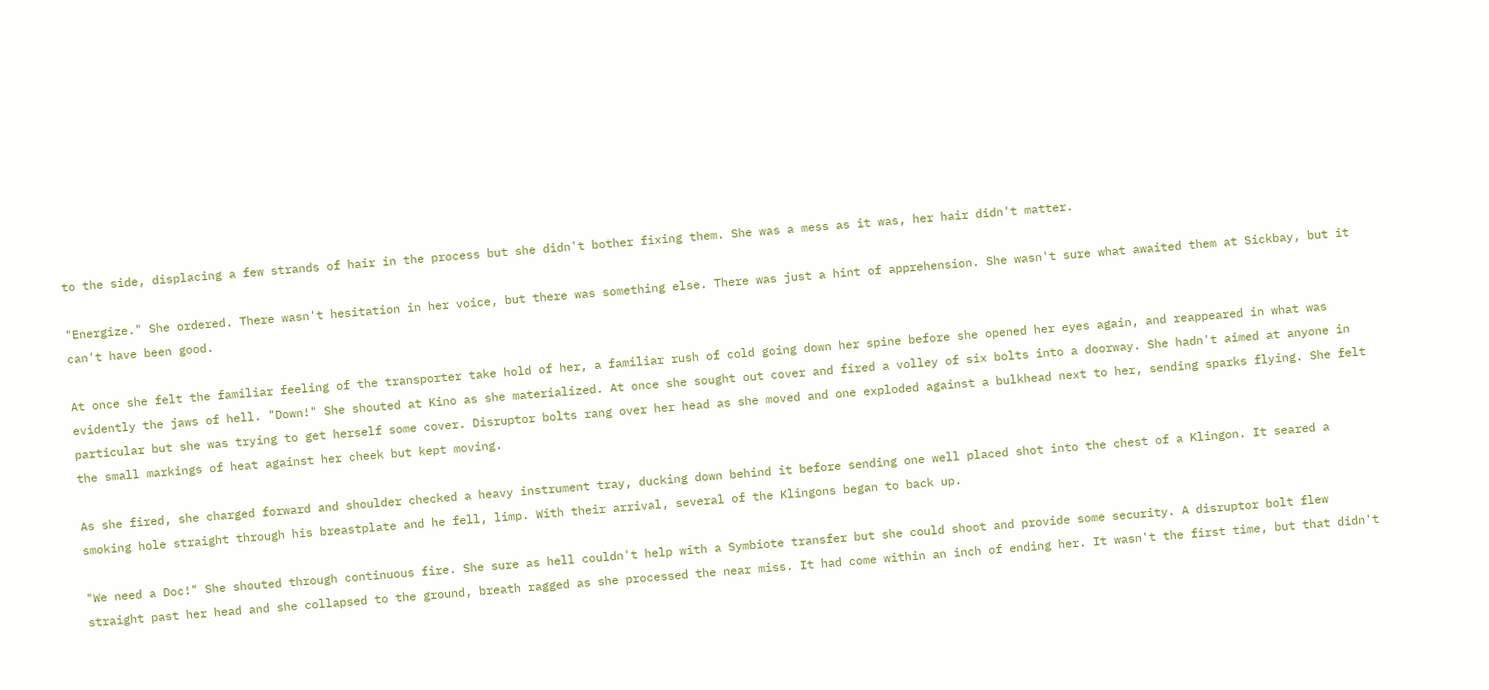to the side, displacing a few strands of hair in the process but she didn't bother fixing them. She was a mess as it was, her hair didn't matter.

"Energize." She ordered. There wasn't hesitation in her voice, but there was something else. There was just a hint of apprehension. She wasn't sure what awaited them at Sickbay, but it can't have been good.

At once she felt the familiar feeling of the transporter take hold of her, a familiar rush of cold going down her spine before she opened her eyes again, and reappeared in what was evidently the jaws of hell. "Down!" She shouted at Kino as she materialized. At once she sought out cover and fired a volley of six bolts into a doorway. She hadn't aimed at anyone in particular but she was trying to get herself some cover. Disruptor bolts rang over her head as she moved and one exploded against a bulkhead next to her, sending sparks flying. She felt the small markings of heat against her cheek but kept moving.

As she fired, she charged forward and shoulder checked a heavy instrument tray, ducking down behind it before sending one well placed shot into the chest of a Klingon. It seared a smoking hole straight through his breastplate and he fell, limp. With their arrival, several of the Klingons began to back up.

"We need a Doc!" She shouted through continuous fire. She sure as hell couldn't help with a Symbiote transfer but she could shoot and provide some security. A disruptor bolt flew straight past her head and she collapsed to the ground, breath ragged as she processed the near miss. It had come within an inch of ending her. It wasn't the first time, but that didn't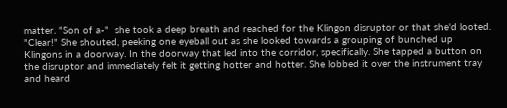matter. "Son of a-"  she took a deep breath and reached for the Klingon disruptor or that she'd looted. "Clear!" She shouted, peeking one eyeball out as she looked towards a grouping of bunched up Klingons in a doorway. In the doorway that led into the corridor, specifically. She tapped a button on the disruptor and immediately felt it getting hotter and hotter. She lobbed it over the instrument tray and heard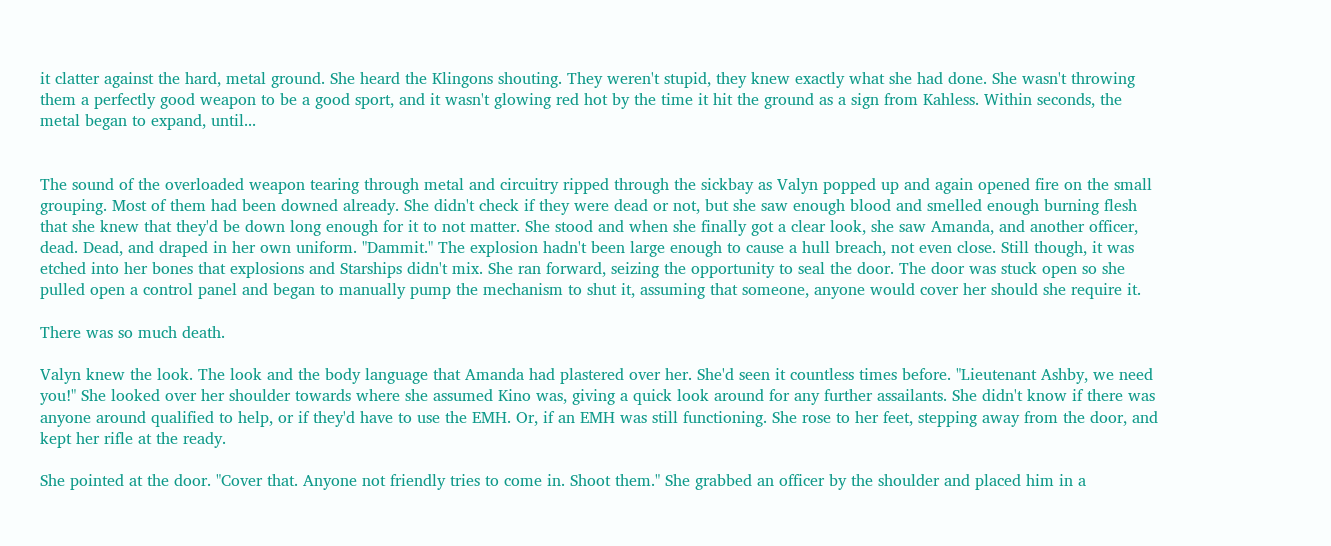it clatter against the hard, metal ground. She heard the Klingons shouting. They weren't stupid, they knew exactly what she had done. She wasn't throwing them a perfectly good weapon to be a good sport, and it wasn't glowing red hot by the time it hit the ground as a sign from Kahless. Within seconds, the metal began to expand, until...


The sound of the overloaded weapon tearing through metal and circuitry ripped through the sickbay as Valyn popped up and again opened fire on the small grouping. Most of them had been downed already. She didn't check if they were dead or not, but she saw enough blood and smelled enough burning flesh that she knew that they'd be down long enough for it to not matter. She stood and when she finally got a clear look, she saw Amanda, and another officer, dead. Dead, and draped in her own uniform. "Dammit." The explosion hadn't been large enough to cause a hull breach, not even close. Still though, it was etched into her bones that explosions and Starships didn't mix. She ran forward, seizing the opportunity to seal the door. The door was stuck open so she pulled open a control panel and began to manually pump the mechanism to shut it, assuming that someone, anyone would cover her should she require it.

There was so much death.

Valyn knew the look. The look and the body language that Amanda had plastered over her. She'd seen it countless times before. "Lieutenant Ashby, we need you!" She looked over her shoulder towards where she assumed Kino was, giving a quick look around for any further assailants. She didn't know if there was anyone around qualified to help, or if they'd have to use the EMH. Or, if an EMH was still functioning. She rose to her feet, stepping away from the door, and kept her rifle at the ready.

She pointed at the door. "Cover that. Anyone not friendly tries to come in. Shoot them." She grabbed an officer by the shoulder and placed him in a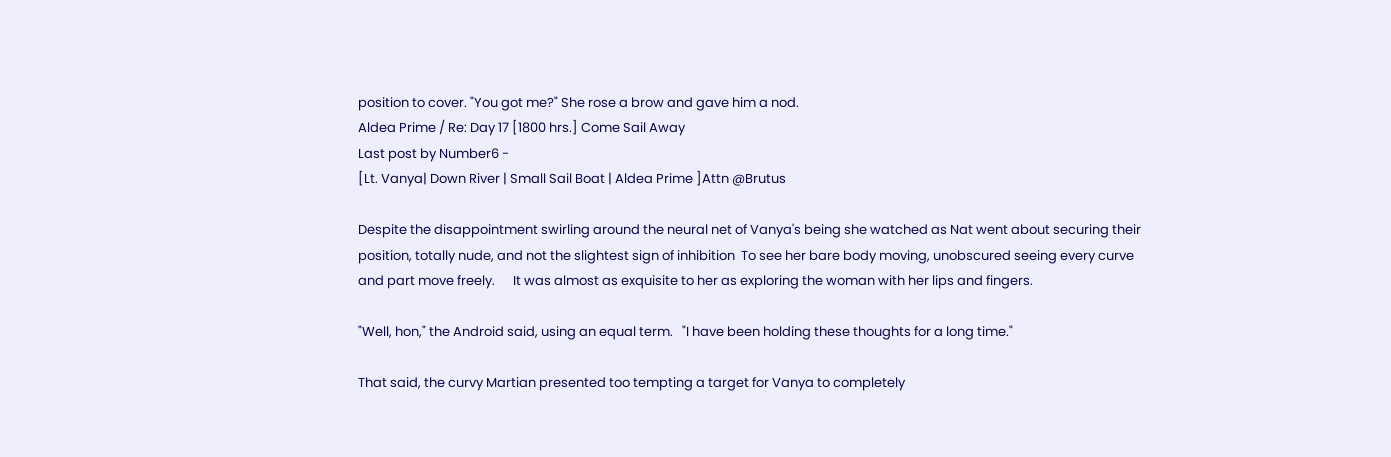position to cover. "You got me?" She rose a brow and gave him a nod.
Aldea Prime / Re: Day 17 [1800 hrs.] Come Sail Away
Last post by Number6 -
[Lt. Vanya| Down River | Small Sail Boat | Aldea Prime ]Attn @Brutus

Despite the disappointment swirling around the neural net of Vanya's being she watched as Nat went about securing their position, totally nude, and not the slightest sign of inhibition  To see her bare body moving, unobscured seeing every curve and part move freely.      It was almost as exquisite to her as exploring the woman with her lips and fingers.

"Well, hon," the Android said, using an equal term.   "I have been holding these thoughts for a long time."

That said, the curvy Martian presented too tempting a target for Vanya to completely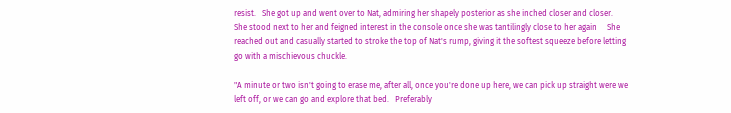resist.   She got up and went over to Nat, admiring her shapely posterior as she inched closer and closer.   She stood next to her and feigned interest in the console once she was tantilingly close to her again     She reached out and casually started to stroke the top of Nat's rump, giving it the softest squeeze before letting go with a mischievous chuckle.

"A minute or two isn't going to erase me, after all, once you're done up here, we can pick up straight were we left off, or we can go and explore that bed.   Preferably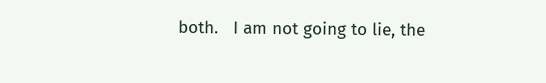both.   I am not going to lie, the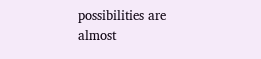possibilities are almost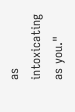as intoxicating as you."